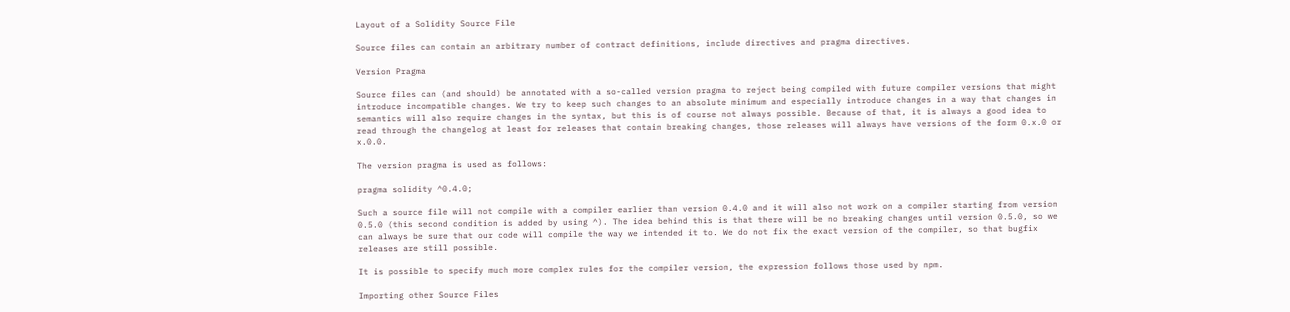Layout of a Solidity Source File

Source files can contain an arbitrary number of contract definitions, include directives and pragma directives.

Version Pragma

Source files can (and should) be annotated with a so-called version pragma to reject being compiled with future compiler versions that might introduce incompatible changes. We try to keep such changes to an absolute minimum and especially introduce changes in a way that changes in semantics will also require changes in the syntax, but this is of course not always possible. Because of that, it is always a good idea to read through the changelog at least for releases that contain breaking changes, those releases will always have versions of the form 0.x.0 or x.0.0.

The version pragma is used as follows:

pragma solidity ^0.4.0;

Such a source file will not compile with a compiler earlier than version 0.4.0 and it will also not work on a compiler starting from version 0.5.0 (this second condition is added by using ^). The idea behind this is that there will be no breaking changes until version 0.5.0, so we can always be sure that our code will compile the way we intended it to. We do not fix the exact version of the compiler, so that bugfix releases are still possible.

It is possible to specify much more complex rules for the compiler version, the expression follows those used by npm.

Importing other Source Files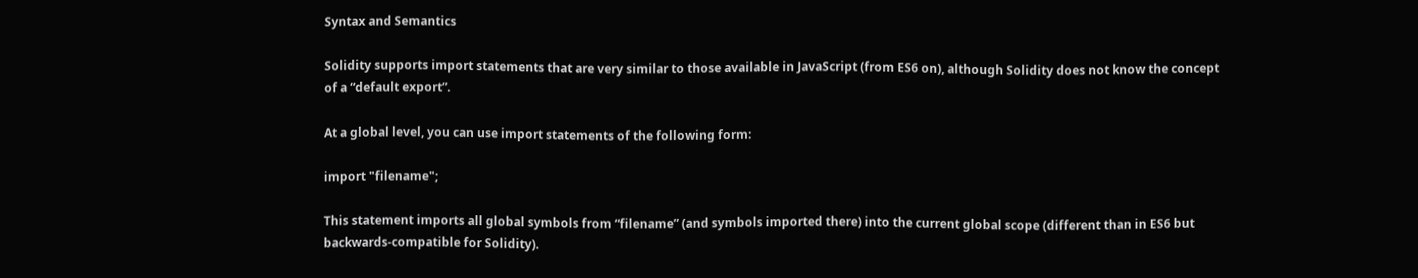Syntax and Semantics

Solidity supports import statements that are very similar to those available in JavaScript (from ES6 on), although Solidity does not know the concept of a “default export”.

At a global level, you can use import statements of the following form:

import "filename";

This statement imports all global symbols from “filename” (and symbols imported there) into the current global scope (different than in ES6 but backwards-compatible for Solidity).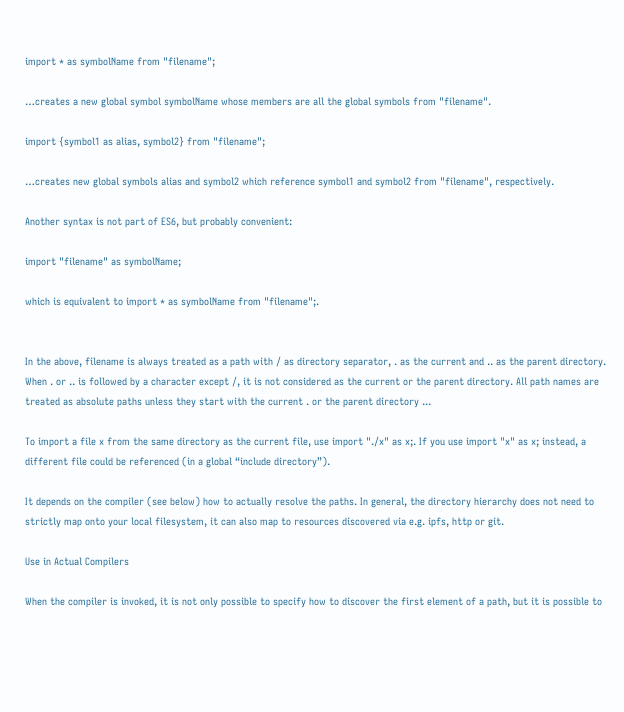import * as symbolName from "filename";

…creates a new global symbol symbolName whose members are all the global symbols from "filename".

import {symbol1 as alias, symbol2} from "filename";

…creates new global symbols alias and symbol2 which reference symbol1 and symbol2 from "filename", respectively.

Another syntax is not part of ES6, but probably convenient:

import "filename" as symbolName;

which is equivalent to import * as symbolName from "filename";.


In the above, filename is always treated as a path with / as directory separator, . as the current and .. as the parent directory. When . or .. is followed by a character except /, it is not considered as the current or the parent directory. All path names are treated as absolute paths unless they start with the current . or the parent directory ...

To import a file x from the same directory as the current file, use import "./x" as x;. If you use import "x" as x; instead, a different file could be referenced (in a global “include directory”).

It depends on the compiler (see below) how to actually resolve the paths. In general, the directory hierarchy does not need to strictly map onto your local filesystem, it can also map to resources discovered via e.g. ipfs, http or git.

Use in Actual Compilers

When the compiler is invoked, it is not only possible to specify how to discover the first element of a path, but it is possible to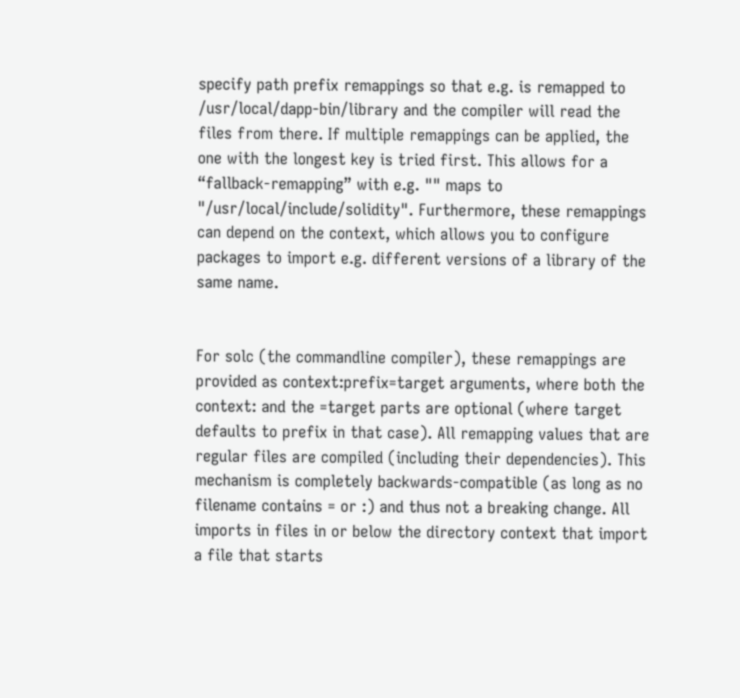specify path prefix remappings so that e.g. is remapped to /usr/local/dapp-bin/library and the compiler will read the files from there. If multiple remappings can be applied, the one with the longest key is tried first. This allows for a “fallback-remapping” with e.g. "" maps to "/usr/local/include/solidity". Furthermore, these remappings can depend on the context, which allows you to configure packages to import e.g. different versions of a library of the same name.


For solc (the commandline compiler), these remappings are provided as context:prefix=target arguments, where both the context: and the =target parts are optional (where target defaults to prefix in that case). All remapping values that are regular files are compiled (including their dependencies). This mechanism is completely backwards-compatible (as long as no filename contains = or :) and thus not a breaking change. All imports in files in or below the directory context that import a file that starts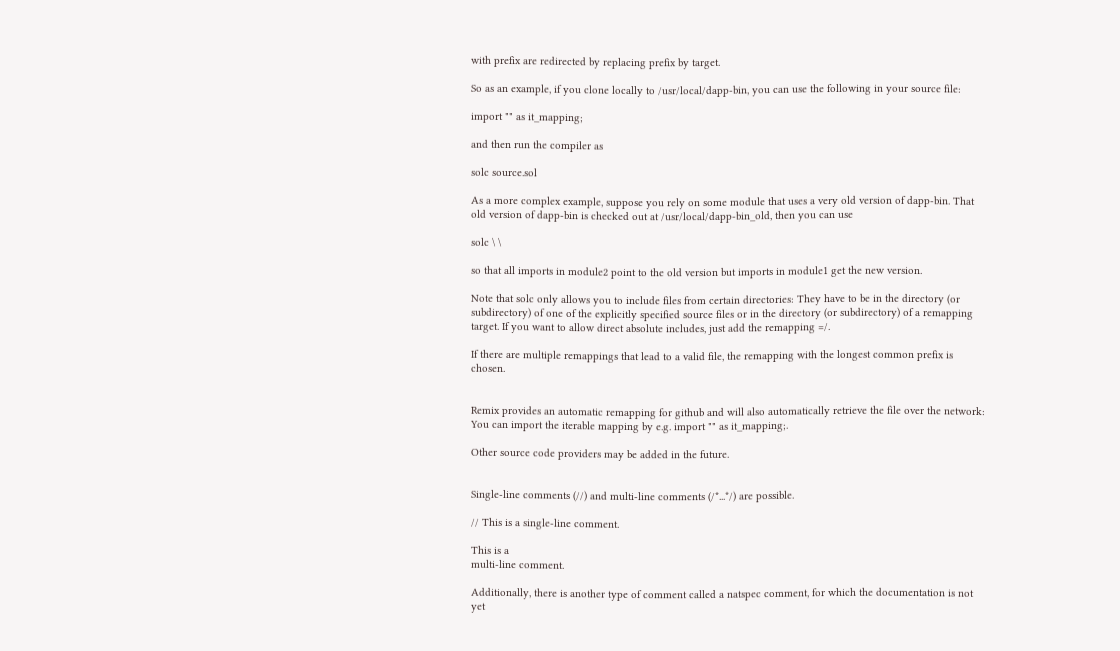with prefix are redirected by replacing prefix by target.

So as an example, if you clone locally to /usr/local/dapp-bin, you can use the following in your source file:

import "" as it_mapping;

and then run the compiler as

solc source.sol

As a more complex example, suppose you rely on some module that uses a very old version of dapp-bin. That old version of dapp-bin is checked out at /usr/local/dapp-bin_old, then you can use

solc \ \

so that all imports in module2 point to the old version but imports in module1 get the new version.

Note that solc only allows you to include files from certain directories: They have to be in the directory (or subdirectory) of one of the explicitly specified source files or in the directory (or subdirectory) of a remapping target. If you want to allow direct absolute includes, just add the remapping =/.

If there are multiple remappings that lead to a valid file, the remapping with the longest common prefix is chosen.


Remix provides an automatic remapping for github and will also automatically retrieve the file over the network: You can import the iterable mapping by e.g. import "" as it_mapping;.

Other source code providers may be added in the future.


Single-line comments (//) and multi-line comments (/*...*/) are possible.

// This is a single-line comment.

This is a
multi-line comment.

Additionally, there is another type of comment called a natspec comment, for which the documentation is not yet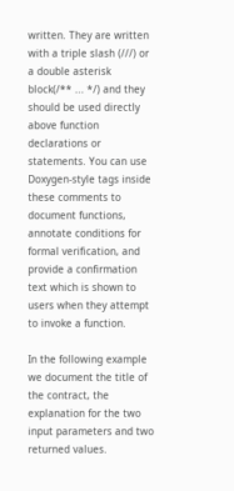written. They are written with a triple slash (///) or a double asterisk block(/** ... */) and they should be used directly above function declarations or statements. You can use Doxygen-style tags inside these comments to document functions, annotate conditions for formal verification, and provide a confirmation text which is shown to users when they attempt to invoke a function.

In the following example we document the title of the contract, the explanation for the two input parameters and two returned values.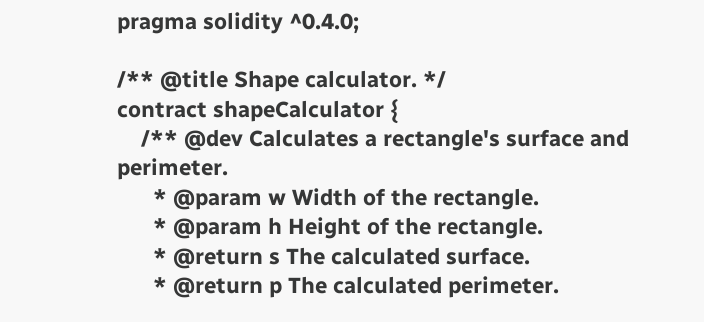pragma solidity ^0.4.0;

/** @title Shape calculator. */
contract shapeCalculator {
    /** @dev Calculates a rectangle's surface and perimeter.
      * @param w Width of the rectangle.
      * @param h Height of the rectangle.
      * @return s The calculated surface.
      * @return p The calculated perimeter.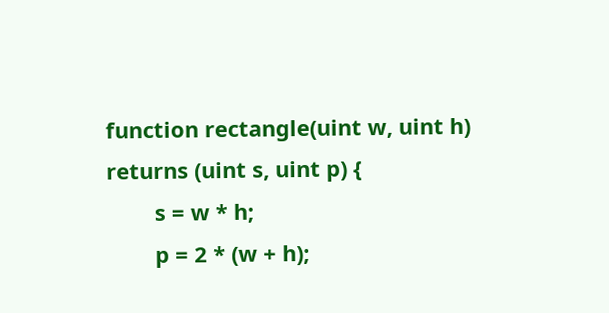function rectangle(uint w, uint h) returns (uint s, uint p) {
        s = w * h;
        p = 2 * (w + h);